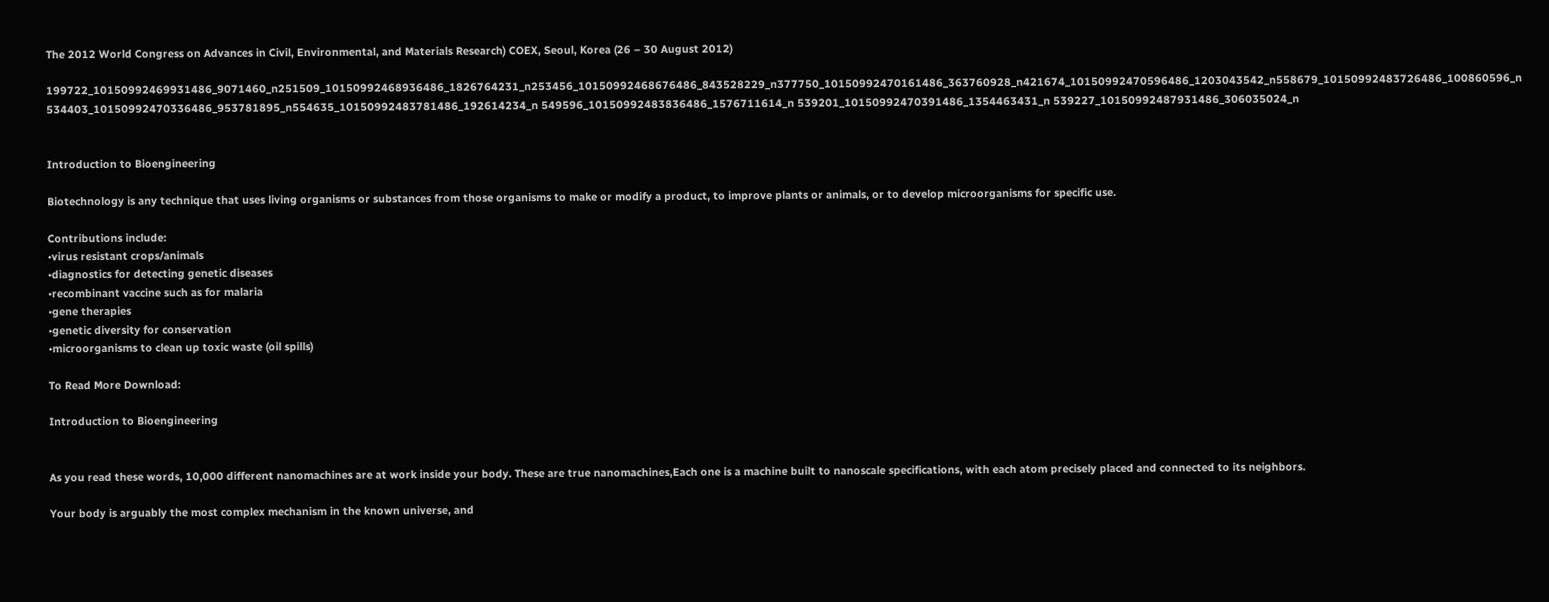The 2012 World Congress on Advances in Civil, Environmental, and Materials Research) COEX, Seoul, Korea (26 – 30 August 2012)

199722_10150992469931486_9071460_n251509_10150992468936486_1826764231_n253456_10150992468676486_843528229_n377750_10150992470161486_363760928_n421674_10150992470596486_1203043542_n558679_10150992483726486_100860596_n 534403_10150992470336486_953781895_n554635_10150992483781486_192614234_n 549596_10150992483836486_1576711614_n 539201_10150992470391486_1354463431_n 539227_10150992487931486_306035024_n


Introduction to Bioengineering

Biotechnology is any technique that uses living organisms or substances from those organisms to make or modify a product, to improve plants or animals, or to develop microorganisms for specific use.

Contributions include:
•virus resistant crops/animals
•diagnostics for detecting genetic diseases
•recombinant vaccine such as for malaria
•gene therapies
•genetic diversity for conservation
•microorganisms to clean up toxic waste (oil spills)

To Read More Download:

Introduction to Bioengineering


As you read these words, 10,000 different nanomachines are at work inside your body. These are true nanomachines,Each one is a machine built to nanoscale specifications, with each atom precisely placed and connected to its neighbors.

Your body is arguably the most complex mechanism in the known universe, and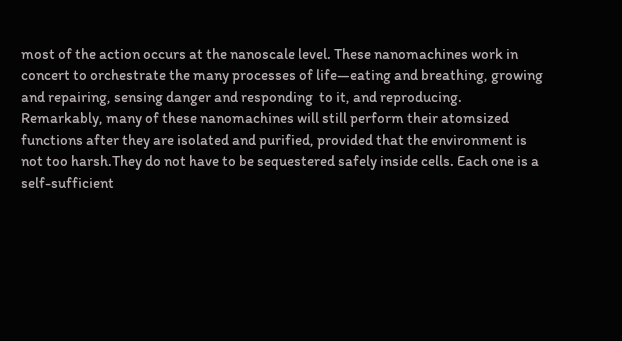most of the action occurs at the nanoscale level. These nanomachines work in concert to orchestrate the many processes of life—eating and breathing, growing and repairing, sensing danger and responding  to it, and reproducing.
Remarkably, many of these nanomachines will still perform their atomsized functions after they are isolated and purified, provided that the environment is not too harsh.They do not have to be sequestered safely inside cells. Each one is a self-sufficient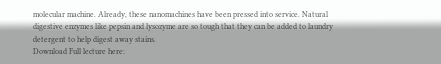molecular machine. Already, these nanomachines have been pressed into service. Natural digestive enzymes like pepsin and lysozyme are so tough that they can be added to laundry detergent to help digest away stains.
Download Full lecture here: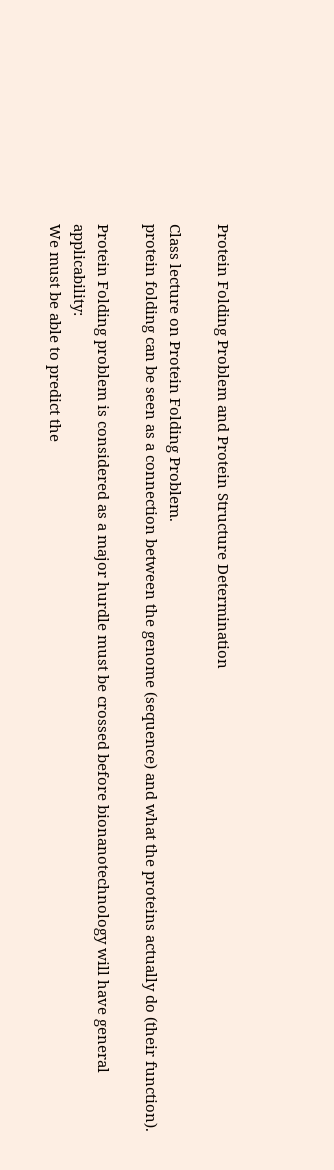Protein Folding Problem and Protein Structure Determination

Class lecture on Protein Folding Problem.
protein folding can be seen as a connection between the genome (sequence) and what the proteins actually do (their function).

Protein Folding problem is considered as a major hurdle must be crossed before bionanotechnology will have general applicability:
We must be able to predict the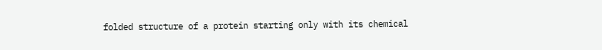folded structure of a protein starting only with its chemical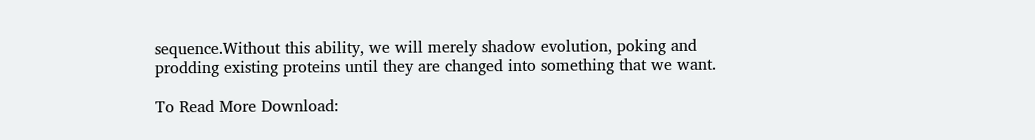sequence.Without this ability, we will merely shadow evolution, poking and prodding existing proteins until they are changed into something that we want.

To Read More Download: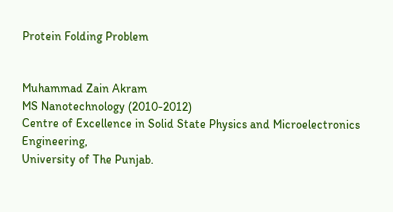Protein Folding Problem


Muhammad Zain Akram
MS Nanotechnology (2010-2012)
Centre of Excellence in Solid State Physics and Microelectronics Engineering,
University of The Punjab.